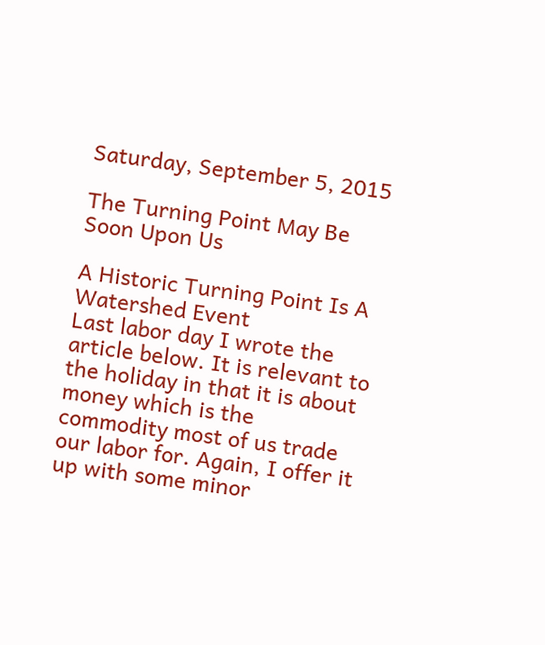Saturday, September 5, 2015

The Turning Point May Be Soon Upon Us

A Historic Turning Point Is A Watershed Event
Last labor day I wrote the article below. It is relevant to the holiday in that it is about money which is the commodity most of us trade our labor for. Again, I offer it up with some minor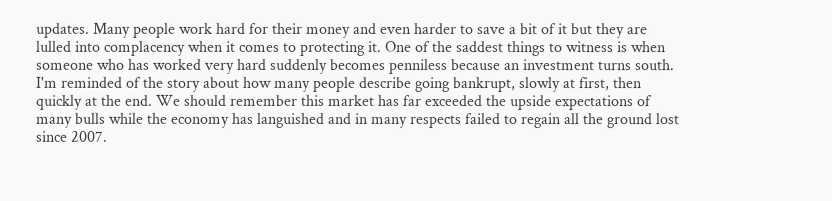updates. Many people work hard for their money and even harder to save a bit of it but they are lulled into complacency when it comes to protecting it. One of the saddest things to witness is when someone who has worked very hard suddenly becomes penniless because an investment turns south. I'm reminded of the story about how many people describe going bankrupt, slowly at first, then quickly at the end. We should remember this market has far exceeded the upside expectations of many bulls while the economy has languished and in many respects failed to regain all the ground lost since 2007.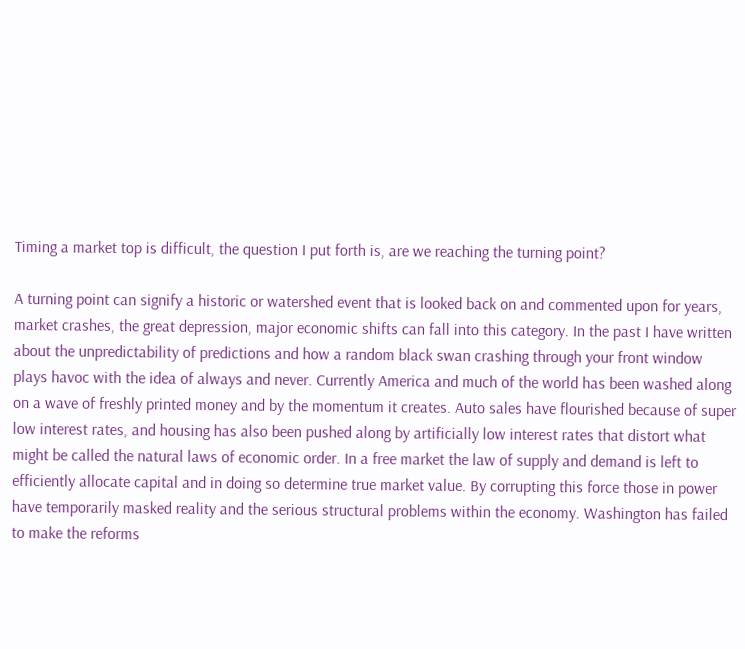Timing a market top is difficult, the question I put forth is, are we reaching the turning point?

A turning point can signify a historic or watershed event that is looked back on and commented upon for years, market crashes, the great depression, major economic shifts can fall into this category. In the past I have written about the unpredictability of predictions and how a random black swan crashing through your front window plays havoc with the idea of always and never. Currently America and much of the world has been washed along on a wave of freshly printed money and by the momentum it creates. Auto sales have flourished because of super low interest rates, and housing has also been pushed along by artificially low interest rates that distort what might be called the natural laws of economic order. In a free market the law of supply and demand is left to efficiently allocate capital and in doing so determine true market value. By corrupting this force those in power have temporarily masked reality and the serious structural problems within the economy. Washington has failed to make the reforms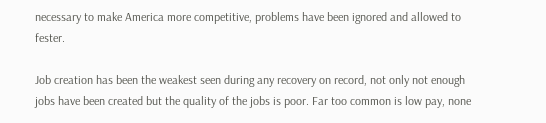necessary to make America more competitive, problems have been ignored and allowed to fester.

Job creation has been the weakest seen during any recovery on record, not only not enough jobs have been created but the quality of the jobs is poor. Far too common is low pay, none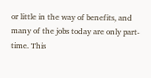or little in the way of benefits, and many of the jobs today are only part-time. This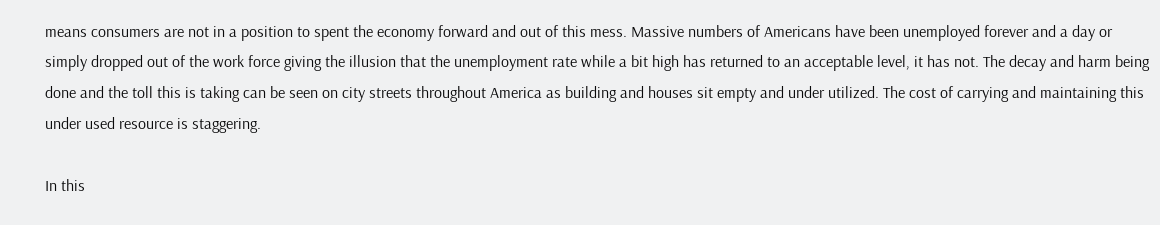means consumers are not in a position to spent the economy forward and out of this mess. Massive numbers of Americans have been unemployed forever and a day or simply dropped out of the work force giving the illusion that the unemployment rate while a bit high has returned to an acceptable level, it has not. The decay and harm being done and the toll this is taking can be seen on city streets throughout America as building and houses sit empty and under utilized. The cost of carrying and maintaining this under used resource is staggering.

In this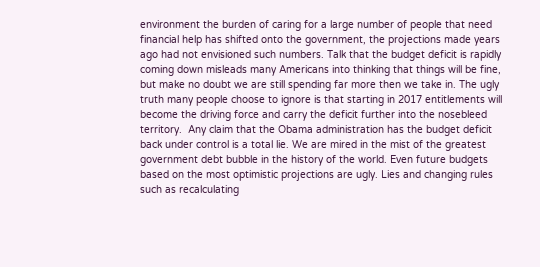environment the burden of caring for a large number of people that need financial help has shifted onto the government, the projections made years ago had not envisioned such numbers. Talk that the budget deficit is rapidly coming down misleads many Americans into thinking that things will be fine, but make no doubt we are still spending far more then we take in. The ugly truth many people choose to ignore is that starting in 2017 entitlements will become the driving force and carry the deficit further into the nosebleed territory.  Any claim that the Obama administration has the budget deficit back under control is a total lie. We are mired in the mist of the greatest government debt bubble in the history of the world. Even future budgets based on the most optimistic projections are ugly. Lies and changing rules such as recalculating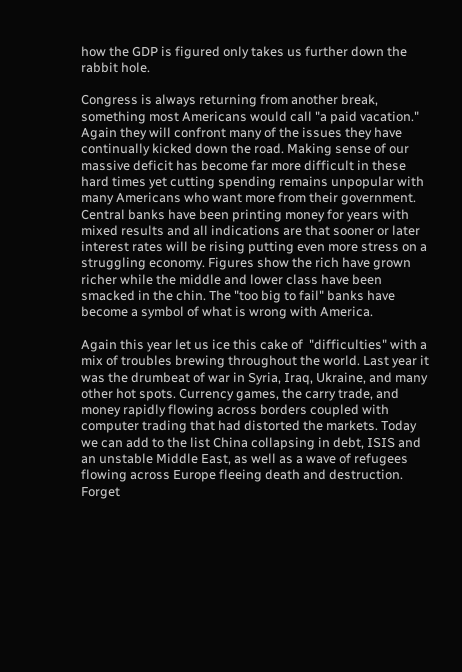how the GDP is figured only takes us further down the rabbit hole.

Congress is always returning from another break, something most Americans would call "a paid vacation." Again they will confront many of the issues they have continually kicked down the road. Making sense of our massive deficit has become far more difficult in these hard times yet cutting spending remains unpopular with many Americans who want more from their government. Central banks have been printing money for years with mixed results and all indications are that sooner or later interest rates will be rising putting even more stress on a struggling economy. Figures show the rich have grown richer while the middle and lower class have been smacked in the chin. The "too big to fail" banks have become a symbol of what is wrong with America.

Again this year let us ice this cake of  "difficulties" with a mix of troubles brewing throughout the world. Last year it was the drumbeat of war in Syria, Iraq, Ukraine, and many other hot spots. Currency games, the carry trade, and money rapidly flowing across borders coupled with computer trading that had distorted the markets. Today we can add to the list China collapsing in debt, ISIS and an unstable Middle East, as well as a wave of refugees flowing across Europe fleeing death and destruction. Forget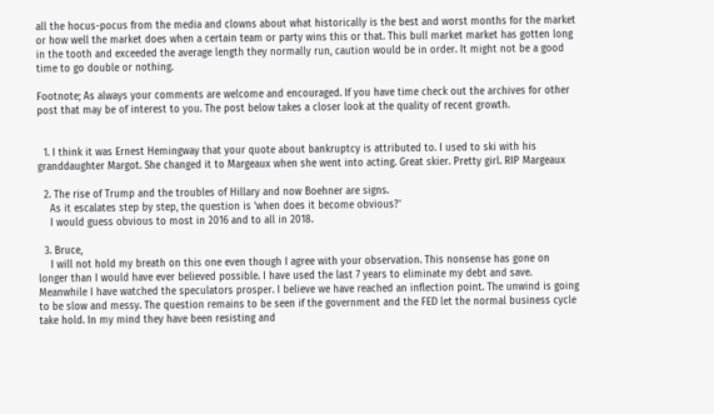all the hocus-pocus from the media and clowns about what historically is the best and worst months for the market or how well the market does when a certain team or party wins this or that. This bull market market has gotten long in the tooth and exceeded the average length they normally run, caution would be in order. It might not be a good time to go double or nothing.

Footnote; As always your comments are welcome and encouraged. If you have time check out the archives for other post that may be of interest to you. The post below takes a closer look at the quality of recent growth.


  1. I think it was Ernest Hemingway that your quote about bankruptcy is attributed to. I used to ski with his granddaughter Margot. She changed it to Margeaux when she went into acting. Great skier. Pretty girl. RIP Margeaux

  2. The rise of Trump and the troubles of Hillary and now Boehner are signs.
    As it escalates step by step, the question is 'when does it become obvious?'
    I would guess obvious to most in 2016 and to all in 2018.

  3. Bruce,
    I will not hold my breath on this one even though I agree with your observation. This nonsense has gone on longer than I would have ever believed possible. I have used the last 7 years to eliminate my debt and save. Meanwhile I have watched the speculators prosper. I believe we have reached an inflection point. The unwind is going to be slow and messy. The question remains to be seen if the government and the FED let the normal business cycle take hold. In my mind they have been resisting and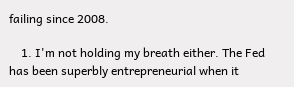failing since 2008.

    1. I'm not holding my breath either. The Fed has been superbly entrepreneurial when it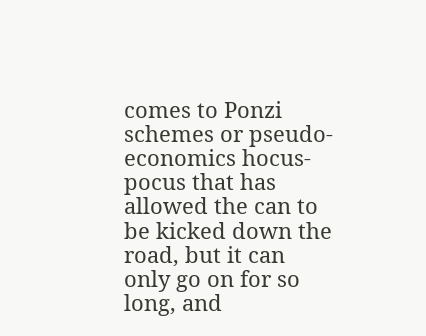comes to Ponzi schemes or pseudo-economics hocus-pocus that has allowed the can to be kicked down the road, but it can only go on for so long, and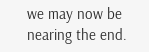we may now be nearing the end.